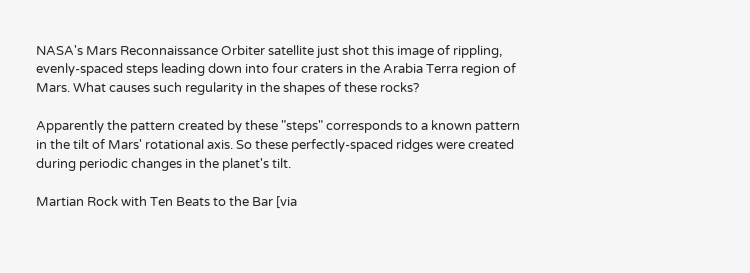NASA's Mars Reconnaissance Orbiter satellite just shot this image of rippling, evenly-spaced steps leading down into four craters in the Arabia Terra region of Mars. What causes such regularity in the shapes of these rocks?

Apparently the pattern created by these "steps" corresponds to a known pattern in the tilt of Mars' rotational axis. So these perfectly-spaced ridges were created during periodic changes in the planet's tilt.

Martian Rock with Ten Beats to the Bar [via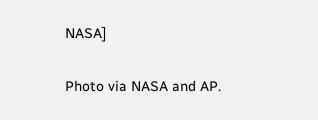NASA]

Photo via NASA and AP.